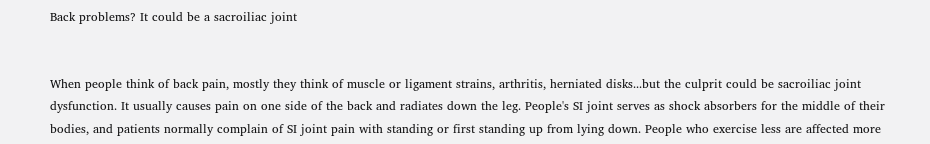Back problems? It could be a sacroiliac joint


When people think of back pain, mostly they think of muscle or ligament strains, arthritis, herniated disks...but the culprit could be sacroiliac joint dysfunction. It usually causes pain on one side of the back and radiates down the leg. People's SI joint serves as shock absorbers for the middle of their bodies, and patients normally complain of SI joint pain with standing or first standing up from lying down. People who exercise less are affected more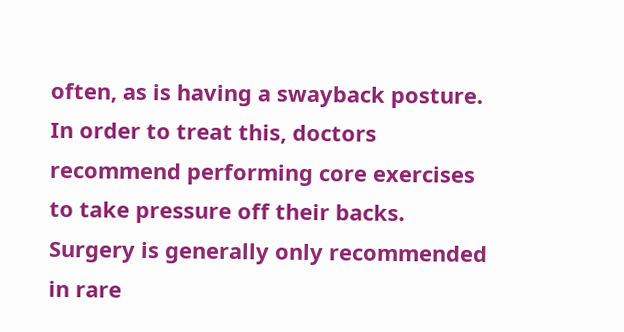often, as is having a swayback posture. In order to treat this, doctors recommend performing core exercises to take pressure off their backs. Surgery is generally only recommended in rare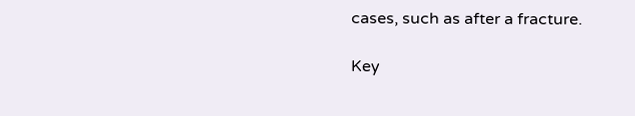cases, such as after a fracture.

Key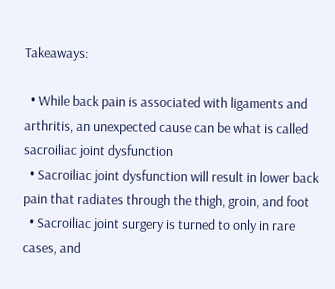Takeaways:

  • While back pain is associated with ligaments and arthritis, an unexpected cause can be what is called sacroiliac joint dysfunction
  • Sacroiliac joint dysfunction will result in lower back pain that radiates through the thigh, groin, and foot
  • Sacroiliac joint surgery is turned to only in rare cases, and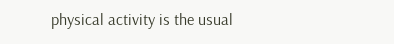physical activity is the usual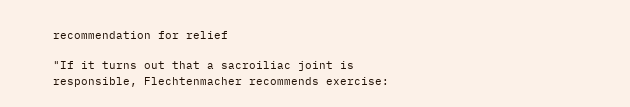recommendation for relief

"If it turns out that a sacroiliac joint is responsible, Flechtenmacher recommends exercise: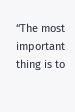“The most important thing is to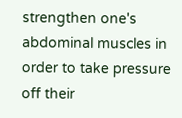strengthen one's abdominal muscles in order to take pressure off their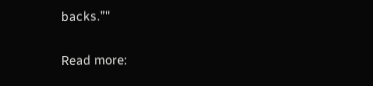backs.”"

Read more: